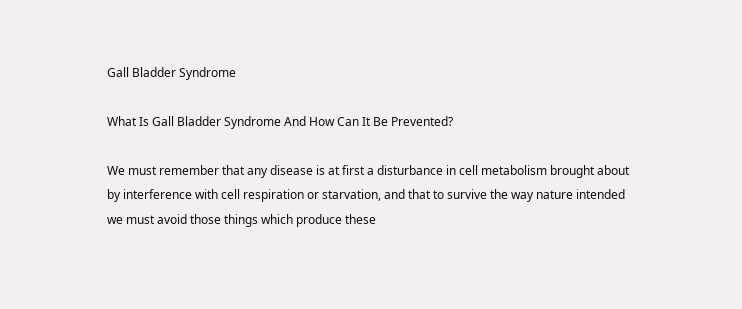Gall Bladder Syndrome

What Is Gall Bladder Syndrome And How Can It Be Prevented?

We must remember that any disease is at first a disturbance in cell metabolism brought about by interference with cell respiration or starvation, and that to survive the way nature intended we must avoid those things which produce these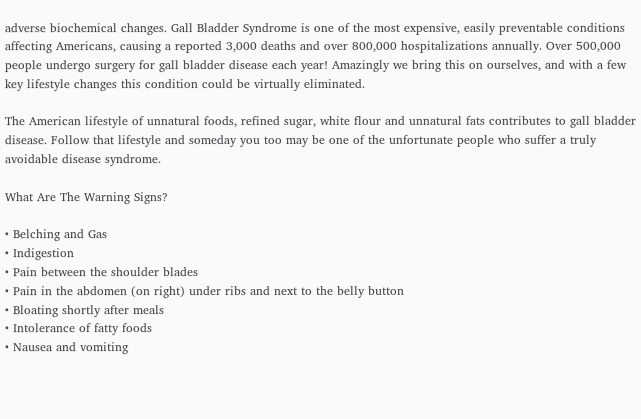adverse biochemical changes. Gall Bladder Syndrome is one of the most expensive, easily preventable conditions affecting Americans, causing a reported 3,000 deaths and over 800,000 hospitalizations annually. Over 500,000 people undergo surgery for gall bladder disease each year! Amazingly we bring this on ourselves, and with a few key lifestyle changes this condition could be virtually eliminated.

The American lifestyle of unnatural foods, refined sugar, white flour and unnatural fats contributes to gall bladder disease. Follow that lifestyle and someday you too may be one of the unfortunate people who suffer a truly avoidable disease syndrome.

What Are The Warning Signs?

• Belching and Gas
• Indigestion
• Pain between the shoulder blades
• Pain in the abdomen (on right) under ribs and next to the belly button
• Bloating shortly after meals
• Intolerance of fatty foods
• Nausea and vomiting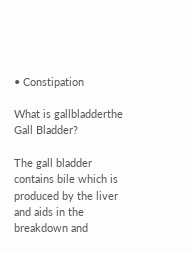• Constipation

What is gallbladderthe Gall Bladder?

The gall bladder contains bile which is produced by the liver and aids in the breakdown and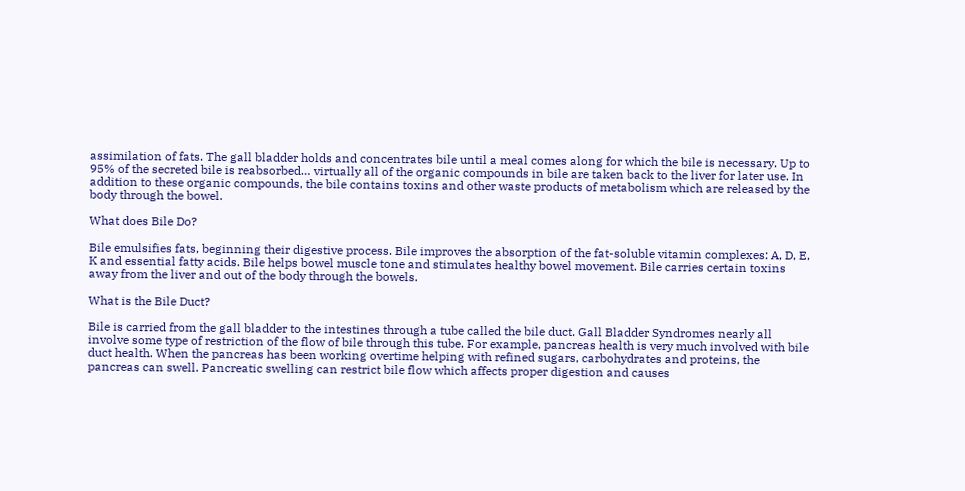assimilation of fats. The gall bladder holds and concentrates bile until a meal comes along for which the bile is necessary. Up to 95% of the secreted bile is reabsorbed… virtually all of the organic compounds in bile are taken back to the liver for later use. In addition to these organic compounds, the bile contains toxins and other waste products of metabolism which are released by the body through the bowel.

What does Bile Do?

Bile emulsifies fats, beginning their digestive process. Bile improves the absorption of the fat-soluble vitamin complexes: A, D, E, K and essential fatty acids. Bile helps bowel muscle tone and stimulates healthy bowel movement. Bile carries certain toxins away from the liver and out of the body through the bowels.

What is the Bile Duct?

Bile is carried from the gall bladder to the intestines through a tube called the bile duct. Gall Bladder Syndromes nearly all involve some type of restriction of the flow of bile through this tube. For example, pancreas health is very much involved with bile duct health. When the pancreas has been working overtime helping with refined sugars, carbohydrates and proteins, the pancreas can swell. Pancreatic swelling can restrict bile flow which affects proper digestion and causes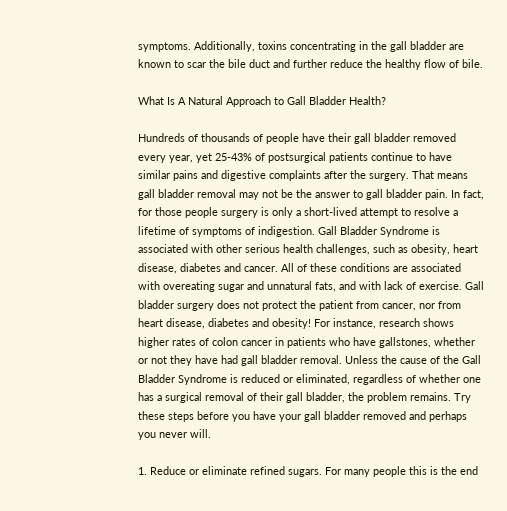symptoms. Additionally, toxins concentrating in the gall bladder are known to scar the bile duct and further reduce the healthy flow of bile.

What Is A Natural Approach to Gall Bladder Health?

Hundreds of thousands of people have their gall bladder removed every year, yet 25-43% of postsurgical patients continue to have similar pains and digestive complaints after the surgery. That means gall bladder removal may not be the answer to gall bladder pain. In fact, for those people surgery is only a short-lived attempt to resolve a lifetime of symptoms of indigestion. Gall Bladder Syndrome is associated with other serious health challenges, such as obesity, heart disease, diabetes and cancer. All of these conditions are associated with overeating sugar and unnatural fats, and with lack of exercise. Gall bladder surgery does not protect the patient from cancer, nor from heart disease, diabetes and obesity! For instance, research shows higher rates of colon cancer in patients who have gallstones, whether or not they have had gall bladder removal. Unless the cause of the Gall Bladder Syndrome is reduced or eliminated, regardless of whether one has a surgical removal of their gall bladder, the problem remains. Try these steps before you have your gall bladder removed and perhaps you never will.

1. Reduce or eliminate refined sugars. For many people this is the end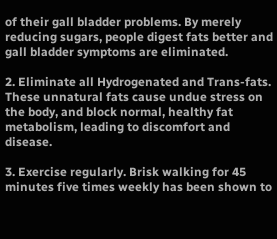of their gall bladder problems. By merely reducing sugars, people digest fats better and gall bladder symptoms are eliminated.

2. Eliminate all Hydrogenated and Trans-fats. These unnatural fats cause undue stress on the body, and block normal, healthy fat metabolism, leading to discomfort and disease.

3. Exercise regularly. Brisk walking for 45 minutes five times weekly has been shown to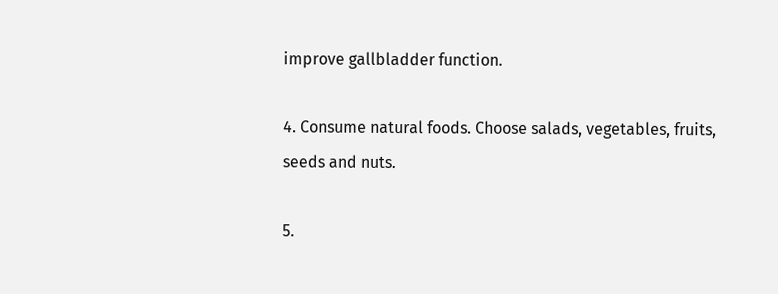improve gallbladder function.

4. Consume natural foods. Choose salads, vegetables, fruits, seeds and nuts.

5.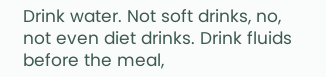Drink water. Not soft drinks, no, not even diet drinks. Drink fluids before the meal,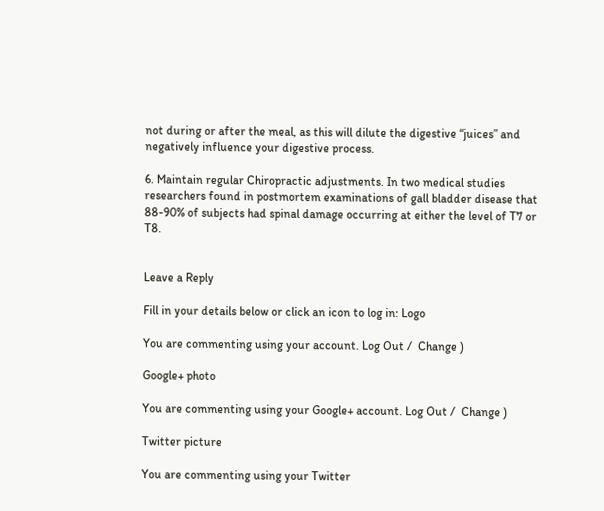not during or after the meal, as this will dilute the digestive “juices” and negatively influence your digestive process.

6. Maintain regular Chiropractic adjustments. In two medical studies researchers found in postmortem examinations of gall bladder disease that 88-90% of subjects had spinal damage occurring at either the level of T7 or T8.


Leave a Reply

Fill in your details below or click an icon to log in: Logo

You are commenting using your account. Log Out /  Change )

Google+ photo

You are commenting using your Google+ account. Log Out /  Change )

Twitter picture

You are commenting using your Twitter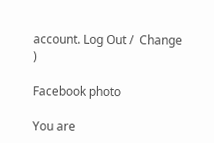account. Log Out /  Change )

Facebook photo

You are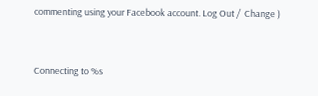commenting using your Facebook account. Log Out /  Change )


Connecting to %s